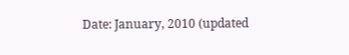Date: January, 2010 (updated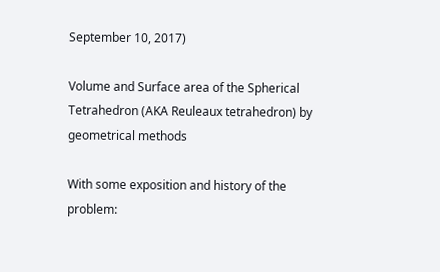September 10, 2017)

Volume and Surface area of the Spherical Tetrahedron (AKA Reuleaux tetrahedron) by geometrical methods

With some exposition and history of the problem: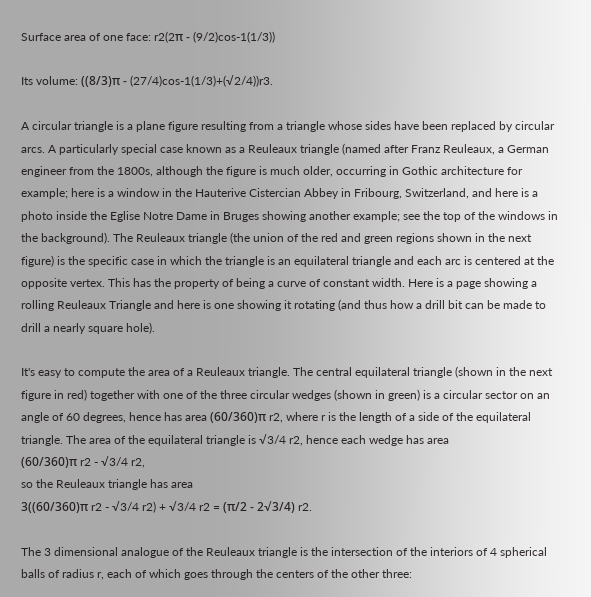Surface area of one face: r2(2π - (9/2)cos-1(1/3))

Its volume: ((8/3)π - (27/4)cos-1(1/3)+(√2/4))r3.

A circular triangle is a plane figure resulting from a triangle whose sides have been replaced by circular arcs. A particularly special case known as a Reuleaux triangle (named after Franz Reuleaux, a German engineer from the 1800s, although the figure is much older, occurring in Gothic architecture for example; here is a window in the Hauterive Cistercian Abbey in Fribourg, Switzerland, and here is a photo inside the Eglise Notre Dame in Bruges showing another example; see the top of the windows in the background). The Reuleaux triangle (the union of the red and green regions shown in the next figure) is the specific case in which the triangle is an equilateral triangle and each arc is centered at the opposite vertex. This has the property of being a curve of constant width. Here is a page showing a rolling Reuleaux Triangle and here is one showing it rotating (and thus how a drill bit can be made to drill a nearly square hole).

It's easy to compute the area of a Reuleaux triangle. The central equilateral triangle (shown in the next figure in red) together with one of the three circular wedges (shown in green) is a circular sector on an angle of 60 degrees, hence has area (60/360)π r2, where r is the length of a side of the equilateral triangle. The area of the equilateral triangle is √3/4 r2, hence each wedge has area
(60/360)π r2 - √3/4 r2,
so the Reuleaux triangle has area
3((60/360)π r2 - √3/4 r2) + √3/4 r2 = (π/2 - 2√3/4) r2.

The 3 dimensional analogue of the Reuleaux triangle is the intersection of the interiors of 4 spherical balls of radius r, each of which goes through the centers of the other three: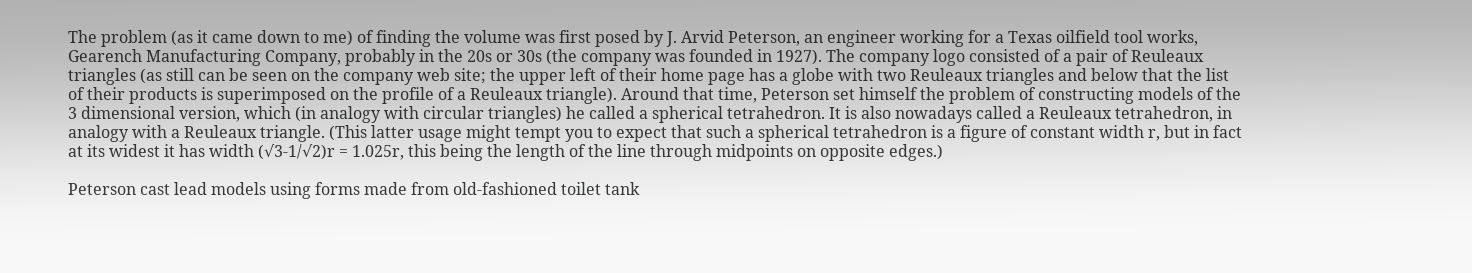The problem (as it came down to me) of finding the volume was first posed by J. Arvid Peterson, an engineer working for a Texas oilfield tool works, Gearench Manufacturing Company, probably in the 20s or 30s (the company was founded in 1927). The company logo consisted of a pair of Reuleaux triangles (as still can be seen on the company web site; the upper left of their home page has a globe with two Reuleaux triangles and below that the list of their products is superimposed on the profile of a Reuleaux triangle). Around that time, Peterson set himself the problem of constructing models of the 3 dimensional version, which (in analogy with circular triangles) he called a spherical tetrahedron. It is also nowadays called a Reuleaux tetrahedron, in analogy with a Reuleaux triangle. (This latter usage might tempt you to expect that such a spherical tetrahedron is a figure of constant width r, but in fact at its widest it has width (√3-1/√2)r = 1.025r, this being the length of the line through midpoints on opposite edges.)

Peterson cast lead models using forms made from old-fashioned toilet tank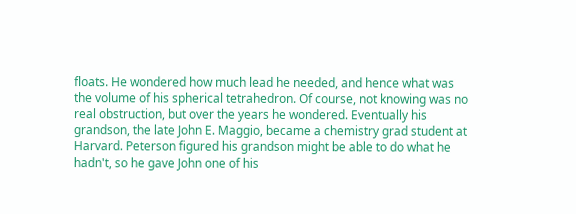floats. He wondered how much lead he needed, and hence what was the volume of his spherical tetrahedron. Of course, not knowing was no real obstruction, but over the years he wondered. Eventually his grandson, the late John E. Maggio, became a chemistry grad student at Harvard. Peterson figured his grandson might be able to do what he hadn't, so he gave John one of his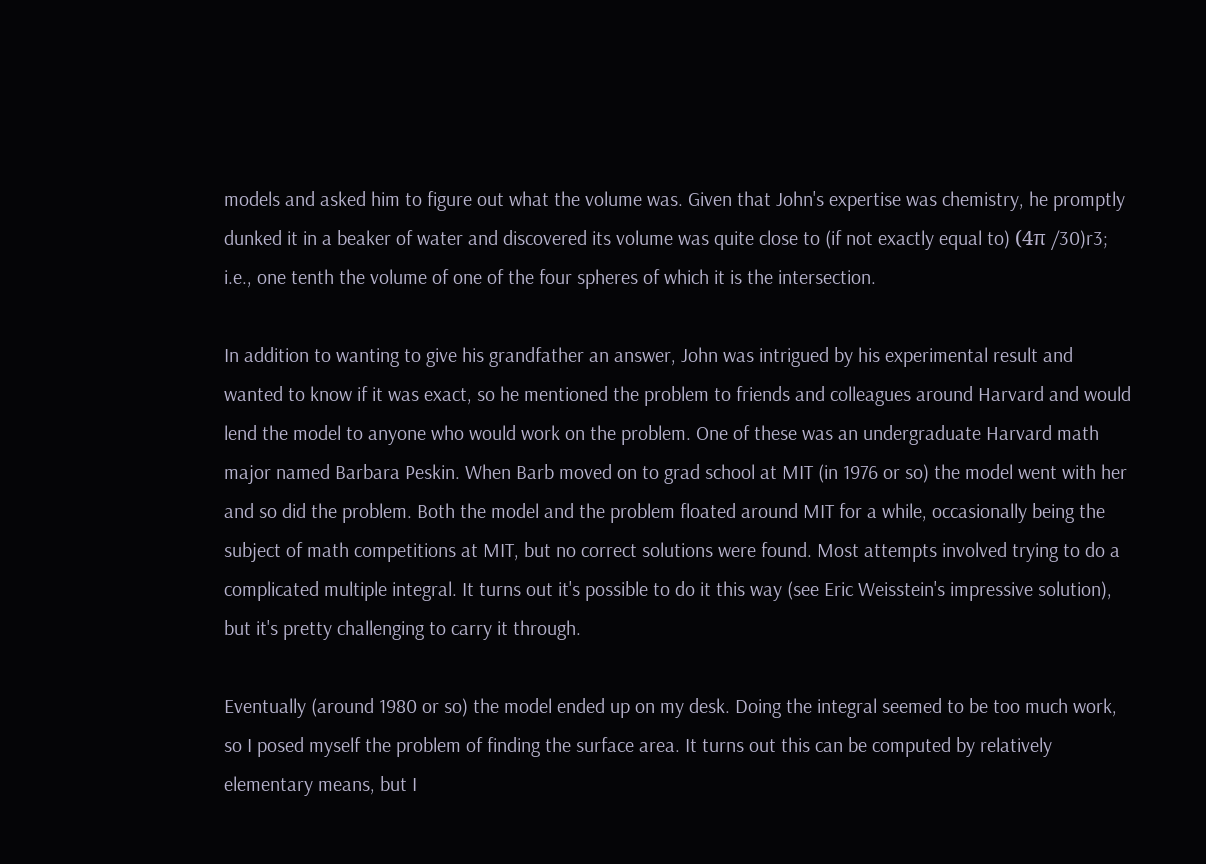models and asked him to figure out what the volume was. Given that John's expertise was chemistry, he promptly dunked it in a beaker of water and discovered its volume was quite close to (if not exactly equal to) (4π /30)r3; i.e., one tenth the volume of one of the four spheres of which it is the intersection.

In addition to wanting to give his grandfather an answer, John was intrigued by his experimental result and wanted to know if it was exact, so he mentioned the problem to friends and colleagues around Harvard and would lend the model to anyone who would work on the problem. One of these was an undergraduate Harvard math major named Barbara Peskin. When Barb moved on to grad school at MIT (in 1976 or so) the model went with her and so did the problem. Both the model and the problem floated around MIT for a while, occasionally being the subject of math competitions at MIT, but no correct solutions were found. Most attempts involved trying to do a complicated multiple integral. It turns out it's possible to do it this way (see Eric Weisstein's impressive solution), but it's pretty challenging to carry it through.

Eventually (around 1980 or so) the model ended up on my desk. Doing the integral seemed to be too much work, so I posed myself the problem of finding the surface area. It turns out this can be computed by relatively elementary means, but I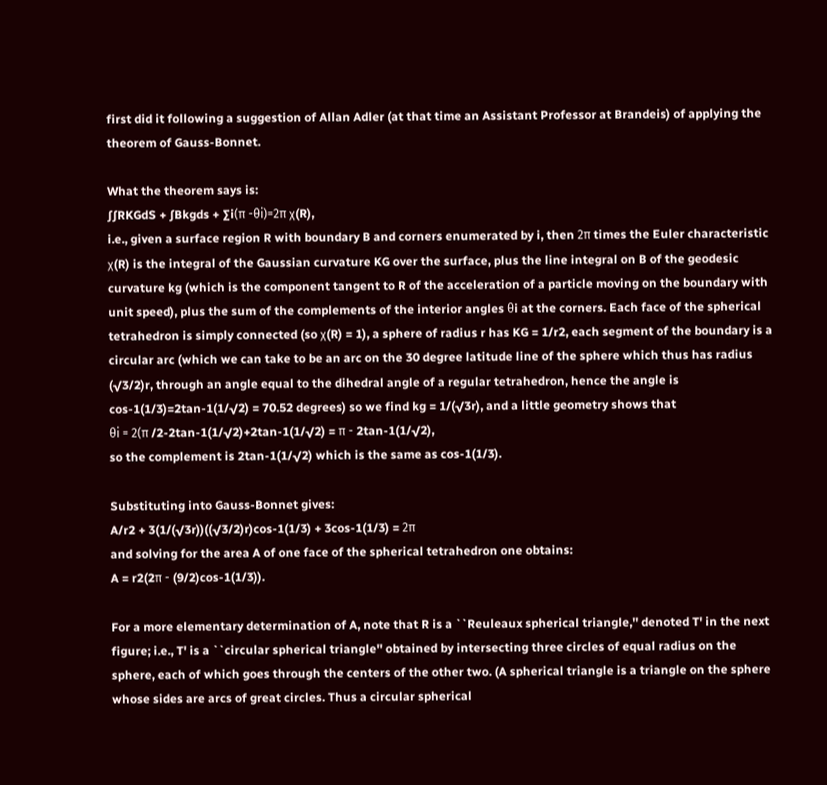first did it following a suggestion of Allan Adler (at that time an Assistant Professor at Brandeis) of applying the theorem of Gauss-Bonnet.

What the theorem says is:
∫∫RKGdS + ∫Bkgds + ∑i(π -θi)=2π χ(R),
i.e., given a surface region R with boundary B and corners enumerated by i, then 2π times the Euler characteristic χ(R) is the integral of the Gaussian curvature KG over the surface, plus the line integral on B of the geodesic curvature kg (which is the component tangent to R of the acceleration of a particle moving on the boundary with unit speed), plus the sum of the complements of the interior angles θi at the corners. Each face of the spherical tetrahedron is simply connected (so χ(R) = 1), a sphere of radius r has KG = 1/r2, each segment of the boundary is a circular arc (which we can take to be an arc on the 30 degree latitude line of the sphere which thus has radius (√3/2)r, through an angle equal to the dihedral angle of a regular tetrahedron, hence the angle is cos-1(1/3)=2tan-1(1/√2) = 70.52 degrees) so we find kg = 1/(√3r), and a little geometry shows that
θi = 2(π /2-2tan-1(1/√2)+2tan-1(1/√2) = π - 2tan-1(1/√2),
so the complement is 2tan-1(1/√2) which is the same as cos-1(1/3).

Substituting into Gauss-Bonnet gives:
A/r2 + 3(1/(√3r))((√3/2)r)cos-1(1/3) + 3cos-1(1/3) = 2π
and solving for the area A of one face of the spherical tetrahedron one obtains:
A = r2(2π - (9/2)cos-1(1/3)).

For a more elementary determination of A, note that R is a ``Reuleaux spherical triangle,'' denoted T' in the next figure; i.e., T' is a ``circular spherical triangle'' obtained by intersecting three circles of equal radius on the sphere, each of which goes through the centers of the other two. (A spherical triangle is a triangle on the sphere whose sides are arcs of great circles. Thus a circular spherical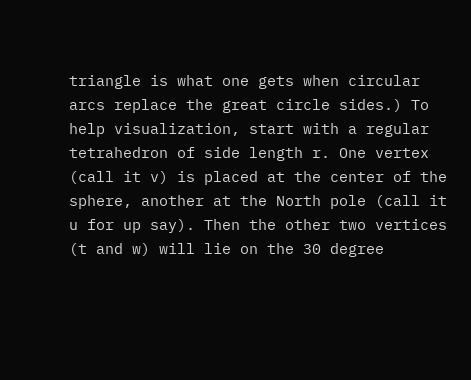triangle is what one gets when circular arcs replace the great circle sides.) To help visualization, start with a regular tetrahedron of side length r. One vertex (call it v) is placed at the center of the sphere, another at the North pole (call it u for up say). Then the other two vertices (t and w) will lie on the 30 degree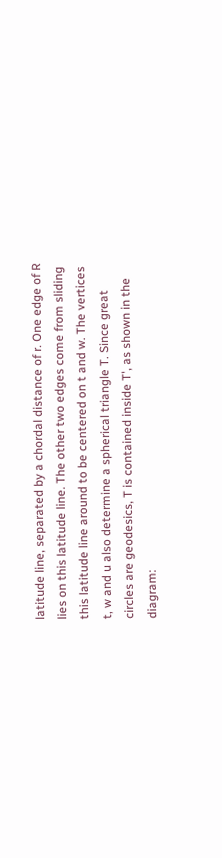latitude line, separated by a chordal distance of r. One edge of R lies on this latitude line. The other two edges come from sliding this latitude line around to be centered on t and w. The vertices t, w and u also determine a spherical triangle T. Since great circles are geodesics, T is contained inside T', as shown in the diagram: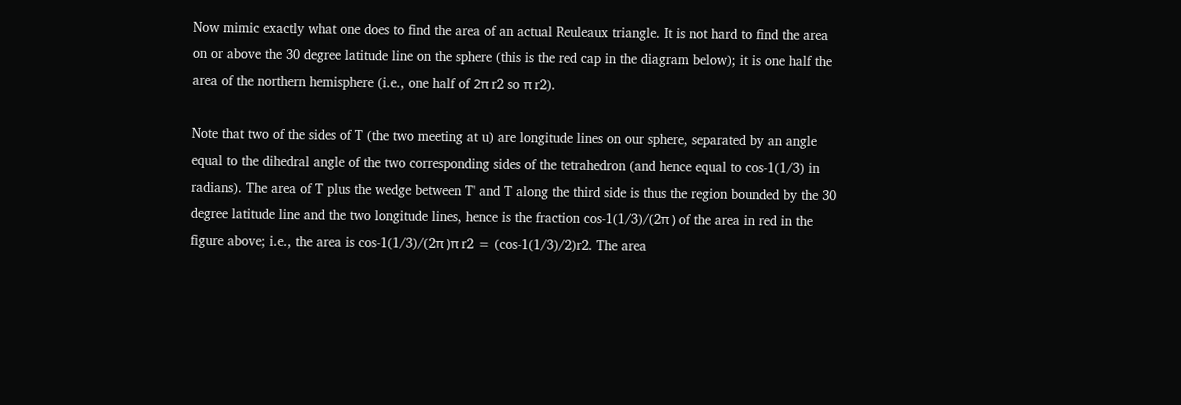Now mimic exactly what one does to find the area of an actual Reuleaux triangle. It is not hard to find the area on or above the 30 degree latitude line on the sphere (this is the red cap in the diagram below); it is one half the area of the northern hemisphere (i.e., one half of 2π r2 so π r2).

Note that two of the sides of T (the two meeting at u) are longitude lines on our sphere, separated by an angle equal to the dihedral angle of the two corresponding sides of the tetrahedron (and hence equal to cos-1(1/3) in radians). The area of T plus the wedge between T' and T along the third side is thus the region bounded by the 30 degree latitude line and the two longitude lines, hence is the fraction cos-1(1/3)/(2π ) of the area in red in the figure above; i.e., the area is cos-1(1/3)/(2π )π r2 = (cos-1(1/3)/2)r2. The area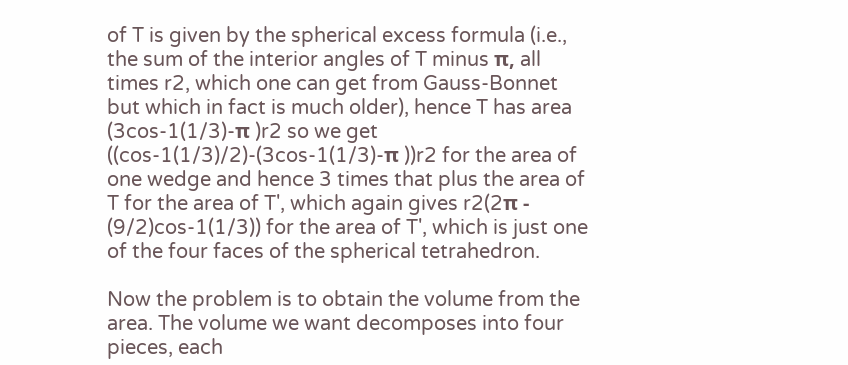of T is given by the spherical excess formula (i.e., the sum of the interior angles of T minus π, all times r2, which one can get from Gauss-Bonnet but which in fact is much older), hence T has area (3cos-1(1/3)-π )r2 so we get ((cos-1(1/3)/2)-(3cos-1(1/3)-π ))r2 for the area of one wedge and hence 3 times that plus the area of T for the area of T', which again gives r2(2π - (9/2)cos-1(1/3)) for the area of T', which is just one of the four faces of the spherical tetrahedron.

Now the problem is to obtain the volume from the area. The volume we want decomposes into four pieces, each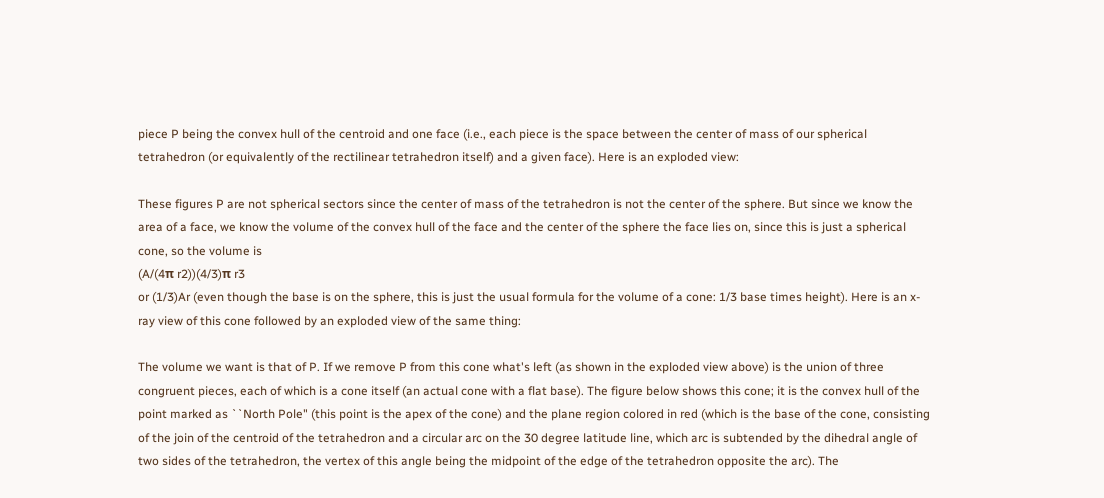piece P being the convex hull of the centroid and one face (i.e., each piece is the space between the center of mass of our spherical tetrahedron (or equivalently of the rectilinear tetrahedron itself) and a given face). Here is an exploded view:

These figures P are not spherical sectors since the center of mass of the tetrahedron is not the center of the sphere. But since we know the area of a face, we know the volume of the convex hull of the face and the center of the sphere the face lies on, since this is just a spherical cone, so the volume is
(A/(4π r2))(4/3)π r3
or (1/3)Ar (even though the base is on the sphere, this is just the usual formula for the volume of a cone: 1/3 base times height). Here is an x-ray view of this cone followed by an exploded view of the same thing:

The volume we want is that of P. If we remove P from this cone what's left (as shown in the exploded view above) is the union of three congruent pieces, each of which is a cone itself (an actual cone with a flat base). The figure below shows this cone; it is the convex hull of the point marked as ``North Pole" (this point is the apex of the cone) and the plane region colored in red (which is the base of the cone, consisting of the join of the centroid of the tetrahedron and a circular arc on the 30 degree latitude line, which arc is subtended by the dihedral angle of two sides of the tetrahedron, the vertex of this angle being the midpoint of the edge of the tetrahedron opposite the arc). The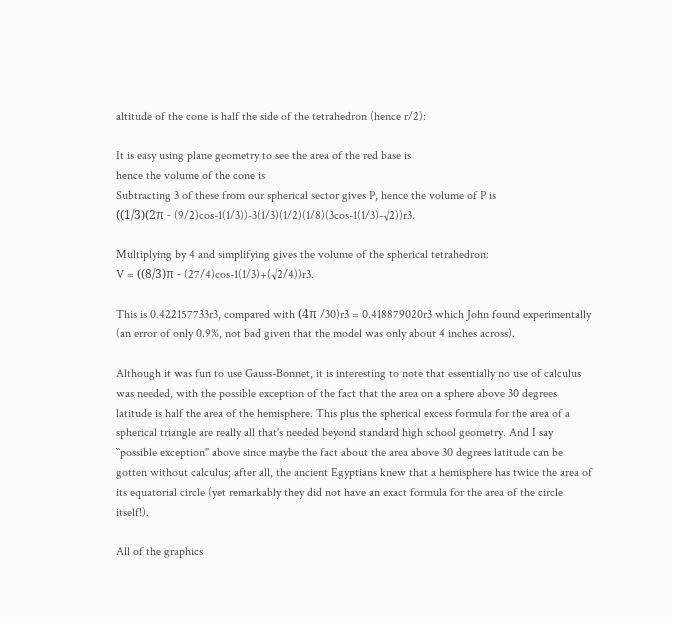altitude of the cone is half the side of the tetrahedron (hence r/2):

It is easy using plane geometry to see the area of the red base is
hence the volume of the cone is
Subtracting 3 of these from our spherical sector gives P, hence the volume of P is
((1/3)(2π - (9/2)cos-1(1/3))-3(1/3)(1/2)(1/8)(3cos-1(1/3)-√2))r3.

Multiplying by 4 and simplifying gives the volume of the spherical tetrahedron:
V = ((8/3)π - (27/4)cos-1(1/3)+(√2/4))r3.

This is 0.422157733r3, compared with (4π /30)r3 = 0.418879020r3 which John found experimentally (an error of only 0.9%, not bad given that the model was only about 4 inches across).

Although it was fun to use Gauss-Bonnet, it is interesting to note that essentially no use of calculus was needed, with the possible exception of the fact that the area on a sphere above 30 degrees latitude is half the area of the hemisphere. This plus the spherical excess formula for the area of a spherical triangle are really all that's needed beyond standard high school geometry. And I say ``possible exception'' above since maybe the fact about the area above 30 degrees latitude can be gotten without calculus; after all, the ancient Egyptians knew that a hemisphere has twice the area of its equatorial circle (yet remarkably they did not have an exact formula for the area of the circle itself!).

All of the graphics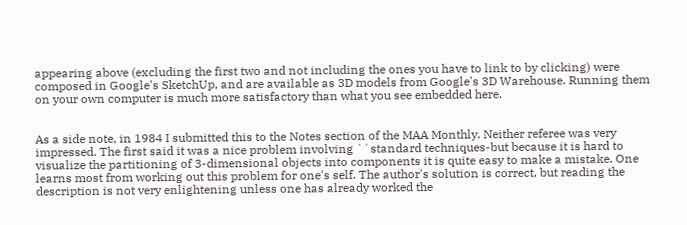appearing above (excluding the first two and not including the ones you have to link to by clicking) were composed in Google's SketchUp, and are available as 3D models from Google's 3D Warehouse. Running them on your own computer is much more satisfactory than what you see embedded here.


As a side note, in 1984 I submitted this to the Notes section of the MAA Monthly. Neither referee was very impressed. The first said it was a nice problem involving ``standard techniques-but because it is hard to visualize the partitioning of 3-dimensional objects into components it is quite easy to make a mistake. One learns most from working out this problem for one's self. The author's solution is correct, but reading the description is not very enlightening unless one has already worked the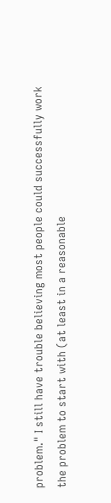problem." I still have trouble believing most people could successfully work the problem to start with (at least in a reasonable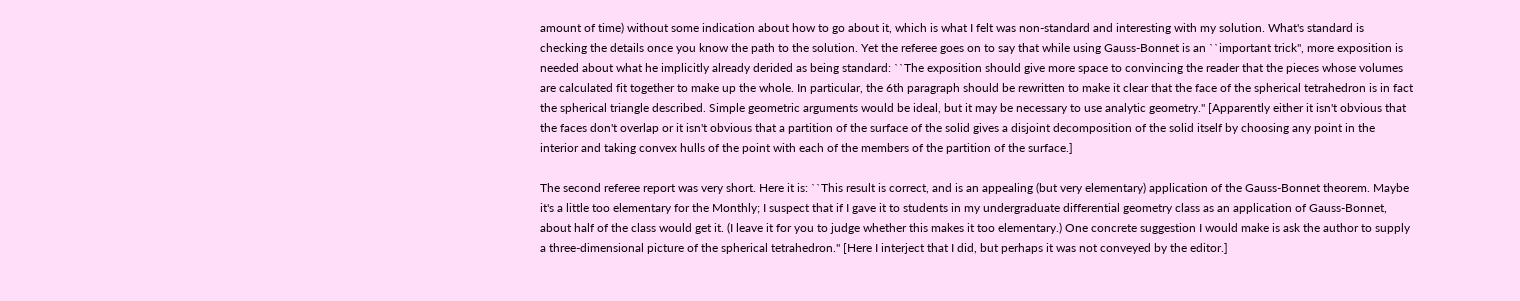amount of time) without some indication about how to go about it, which is what I felt was non-standard and interesting with my solution. What's standard is checking the details once you know the path to the solution. Yet the referee goes on to say that while using Gauss-Bonnet is an ``important trick'', more exposition is needed about what he implicitly already derided as being standard: ``The exposition should give more space to convincing the reader that the pieces whose volumes are calculated fit together to make up the whole. In particular, the 6th paragraph should be rewritten to make it clear that the face of the spherical tetrahedron is in fact the spherical triangle described. Simple geometric arguments would be ideal, but it may be necessary to use analytic geometry." [Apparently either it isn't obvious that the faces don't overlap or it isn't obvious that a partition of the surface of the solid gives a disjoint decomposition of the solid itself by choosing any point in the interior and taking convex hulls of the point with each of the members of the partition of the surface.]

The second referee report was very short. Here it is: ``This result is correct, and is an appealing (but very elementary) application of the Gauss-Bonnet theorem. Maybe it's a little too elementary for the Monthly; I suspect that if I gave it to students in my undergraduate differential geometry class as an application of Gauss-Bonnet, about half of the class would get it. (I leave it for you to judge whether this makes it too elementary.) One concrete suggestion I would make is ask the author to supply a three-dimensional picture of the spherical tetrahedron.'' [Here I interject that I did, but perhaps it was not conveyed by the editor.]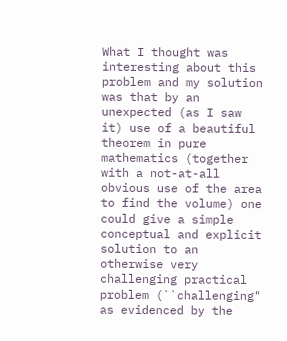What I thought was interesting about this problem and my solution was that by an unexpected (as I saw it) use of a beautiful theorem in pure mathematics (together with a not-at-all obvious use of the area to find the volume) one could give a simple conceptual and explicit solution to an otherwise very challenging practical problem (``challenging" as evidenced by the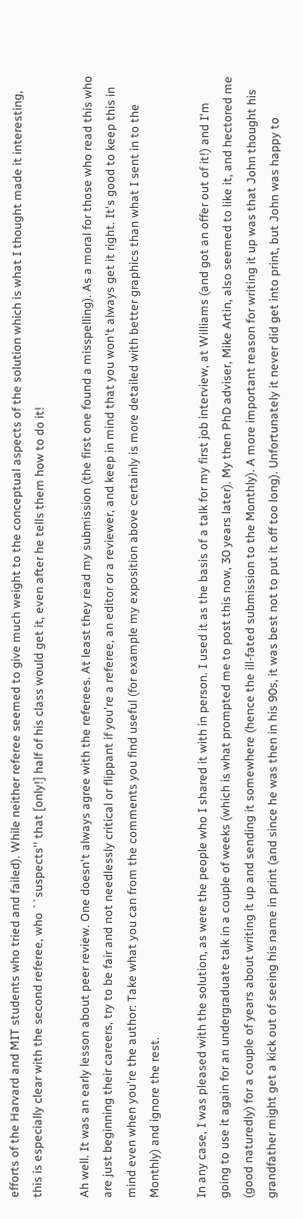efforts of the Harvard and MIT students who tried and failed). While neither referee seemed to give much weight to the conceptual aspects of the solution which is what I thought made it interesting, this is especially clear with the second referee, who ``suspects'' that [only!] half of his class would get it, even after he tells them how to do it!

Ah well. It was an early lesson about peer review. One doesn't always agree with the referees. At least they read my submission (the first one found a misspelling). As a moral for those who read this who are just beginning their careers, try to be fair and not needlessly critical or flippant if you're a referee, an editor or a reviewer, and keep in mind that you won't always get it right. It's good to keep this in mind even when you're the author: Take what you can from the comments you find useful (for example my exposition above certainly is more detailed with better graphics than what I sent in to the Monthly) and ignore the rest.

In any case, I was pleased with the solution, as were the people who I shared it with in person. I used it as the basis of a talk for my first job interview, at Williams (and got an offer out of it!) and I'm going to use it again for an undergraduate talk in a couple of weeks (which is what prompted me to post this now, 30 years later). My then PhD adviser, Mike Artin, also seemed to like it, and hectored me (good naturedly) for a couple of years about writing it up and sending it somewhere (hence the ill-fated submission to the Monthly). A more important reason for writing it up was that John thought his grandfather might get a kick out of seeing his name in print (and since he was then in his 90s, it was best not to put it off too long). Unfortunately it never did get into print, but John was happy to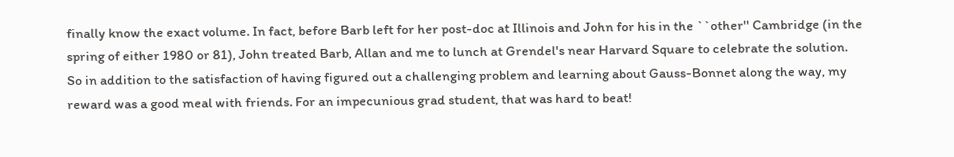finally know the exact volume. In fact, before Barb left for her post-doc at Illinois and John for his in the ``other'' Cambridge (in the spring of either 1980 or 81), John treated Barb, Allan and me to lunch at Grendel's near Harvard Square to celebrate the solution. So in addition to the satisfaction of having figured out a challenging problem and learning about Gauss-Bonnet along the way, my reward was a good meal with friends. For an impecunious grad student, that was hard to beat!